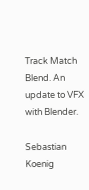Track Match Blend. An update to VFX with Blender.

Sebastian Koenig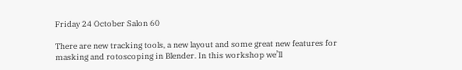Friday 24 October Salon 60

There are new tracking tools, a new layout and some great new features for masking and rotoscoping in Blender. In this workshop we’ll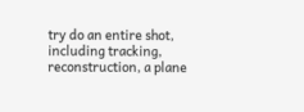try do an entire shot, including tracking, reconstruction, a plane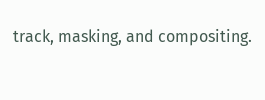track, masking, and compositing.